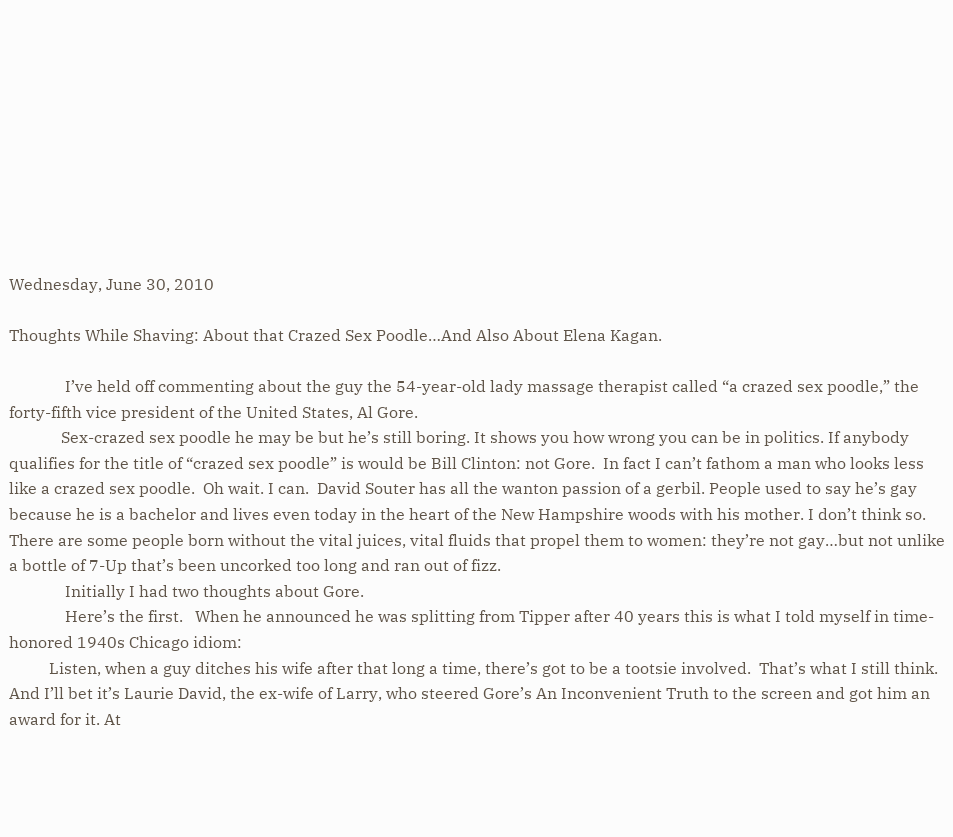Wednesday, June 30, 2010

Thoughts While Shaving: About that Crazed Sex Poodle…And Also About Elena Kagan.

              I’ve held off commenting about the guy the 54-year-old lady massage therapist called “a crazed sex poodle,” the forty-fifth vice president of the United States, Al Gore.
             Sex-crazed sex poodle he may be but he’s still boring. It shows you how wrong you can be in politics. If anybody qualifies for the title of “crazed sex poodle” is would be Bill Clinton: not Gore.  In fact I can’t fathom a man who looks less like a crazed sex poodle.  Oh wait. I can.  David Souter has all the wanton passion of a gerbil. People used to say he’s gay because he is a bachelor and lives even today in the heart of the New Hampshire woods with his mother. I don’t think so.  There are some people born without the vital juices, vital fluids that propel them to women: they’re not gay…but not unlike a bottle of 7-Up that’s been uncorked too long and ran out of fizz.
              Initially I had two thoughts about Gore.
              Here’s the first.   When he announced he was splitting from Tipper after 40 years this is what I told myself in time-honored 1940s Chicago idiom:
          Listen, when a guy ditches his wife after that long a time, there’s got to be a tootsie involved.  That’s what I still think. And I’ll bet it’s Laurie David, the ex-wife of Larry, who steered Gore’s An Inconvenient Truth to the screen and got him an award for it. At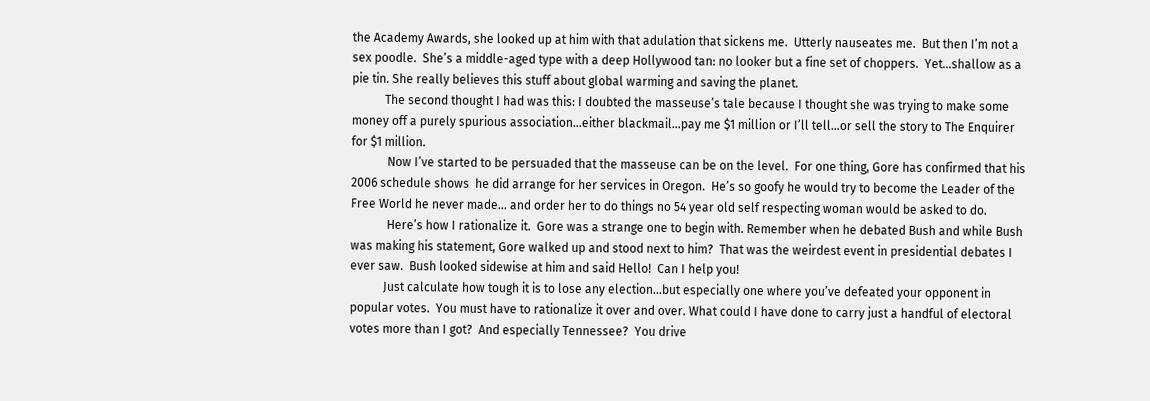the Academy Awards, she looked up at him with that adulation that sickens me.  Utterly nauseates me.  But then I’m not a sex poodle.  She’s a middle-aged type with a deep Hollywood tan: no looker but a fine set of choppers.  Yet…shallow as a pie tin. She really believes this stuff about global warming and saving the planet.
           The second thought I had was this: I doubted the masseuse’s tale because I thought she was trying to make some money off a purely spurious association…either blackmail…pay me $1 million or I’ll tell…or sell the story to The Enquirer for $1 million.
            Now I’ve started to be persuaded that the masseuse can be on the level.  For one thing, Gore has confirmed that his 2006 schedule shows  he did arrange for her services in Oregon.  He’s so goofy he would try to become the Leader of the Free World he never made… and order her to do things no 54 year old self respecting woman would be asked to do.
            Here’s how I rationalize it.  Gore was a strange one to begin with. Remember when he debated Bush and while Bush was making his statement, Gore walked up and stood next to him?  That was the weirdest event in presidential debates I ever saw.  Bush looked sidewise at him and said Hello!  Can I help you!
           Just calculate how tough it is to lose any election…but especially one where you’ve defeated your opponent in popular votes.  You must have to rationalize it over and over. What could I have done to carry just a handful of electoral votes more than I got?  And especially Tennessee?  You drive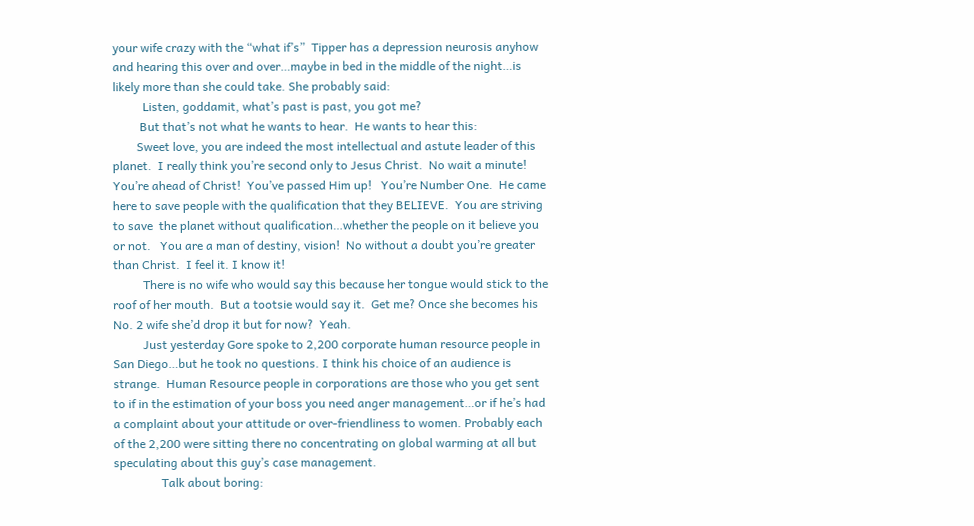your wife crazy with the “what if’s”  Tipper has a depression neurosis anyhow and hearing this over and over…maybe in bed in the middle of the night…is likely more than she could take. She probably said:
          Listen, goddamit, what’s past is past, you got me?
         But that’s not what he wants to hear.  He wants to hear this:
        Sweet love, you are indeed the most intellectual and astute leader of this planet.  I really think you’re second only to Jesus Christ.  No wait a minute! You’re ahead of Christ!  You’ve passed Him up!   You’re Number One.  He came here to save people with the qualification that they BELIEVE.  You are striving to save  the planet without qualification…whether the people on it believe you or not.   You are a man of destiny, vision!  No without a doubt you’re greater than Christ.  I feel it. I know it!
          There is no wife who would say this because her tongue would stick to the roof of her mouth.  But a tootsie would say it.  Get me? Once she becomes his No. 2 wife she’d drop it but for now?  Yeah.
          Just yesterday Gore spoke to 2,200 corporate human resource people in San Diego…but he took no questions. I think his choice of an audience is strange.  Human Resource people in corporations are those who you get sent to if in the estimation of your boss you need anger management…or if he’s had a complaint about your attitude or over-friendliness to women. Probably each of the 2,200 were sitting there no concentrating on global warming at all but speculating about this guy’s case management.
                Talk about boring: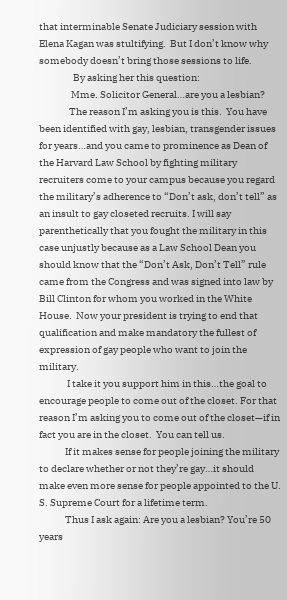that interminable Senate Judiciary session with Elena Kagan was stultifying.  But I don’t know why somebody doesn’t bring those sessions to life.
                 By asking her this question:
                Mme. Solicitor General…are you a lesbian?
               The reason I’m asking you is this.  You have been identified with gay, lesbian, transgender issues for years…and you came to prominence as Dean of the Harvard Law School by fighting military recruiters come to your campus because you regard the military’s adherence to “Don’t ask, don’t tell” as an insult to gay closeted recruits. I will say parenthetically that you fought the military in this case unjustly because as a Law School Dean you should know that the “Don’t Ask, Don’t Tell” rule came from the Congress and was signed into law by Bill Clinton for whom you worked in the White House.  Now your president is trying to end that qualification and make mandatory the fullest of expression of gay people who want to join the military.
              I take it you support him in this…the goal to encourage people to come out of the closet. For that reason I’m asking you to come out of the closet—if in fact you are in the closet.  You can tell us.
             If it makes sense for people joining the military to declare whether or not they’re gay…it should make even more sense for people appointed to the U. S. Supreme Court for a lifetime term.
             Thus I ask again: Are you a lesbian? You’re 50 years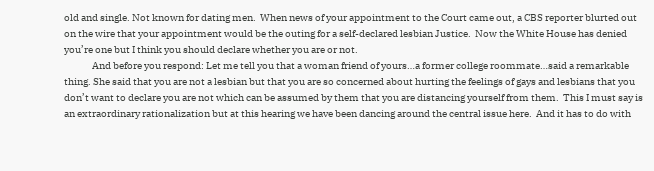old and single. Not known for dating men.  When news of your appointment to the Court came out, a CBS reporter blurted out on the wire that your appointment would be the outing for a self-declared lesbian Justice.  Now the White House has denied you’re one but I think you should declare whether you are or not.
              And before you respond: Let me tell you that a woman friend of yours…a former college roommate…said a remarkable thing. She said that you are not a lesbian but that you are so concerned about hurting the feelings of gays and lesbians that you don’t want to declare you are not which can be assumed by them that you are distancing yourself from them.  This I must say is an extraordinary rationalization but at this hearing we have been dancing around the central issue here.  And it has to do with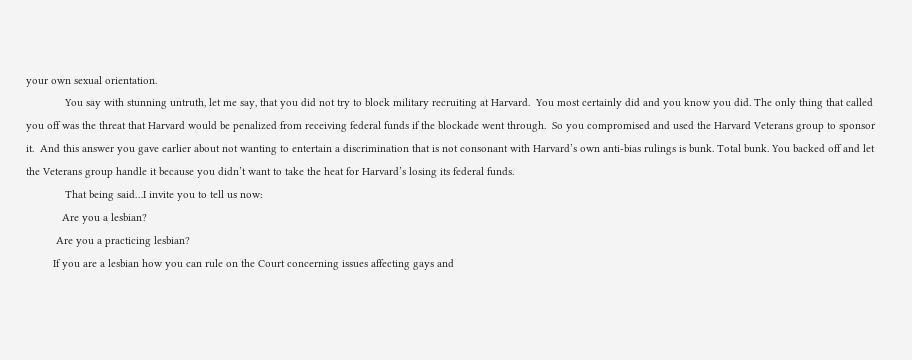your own sexual orientation.
             You say with stunning untruth, let me say, that you did not try to block military recruiting at Harvard.  You most certainly did and you know you did. The only thing that called you off was the threat that Harvard would be penalized from receiving federal funds if the blockade went through.  So you compromised and used the Harvard Veterans group to sponsor it.  And this answer you gave earlier about not wanting to entertain a discrimination that is not consonant with Harvard’s own anti-bias rulings is bunk. Total bunk. You backed off and let the Veterans group handle it because you didn’t want to take the heat for Harvard’s losing its federal funds.
             That being said…I invite you to tell us now:
            Are you a lesbian?
          Are you a practicing lesbian?
         If you are a lesbian how you can rule on the Court concerning issues affecting gays and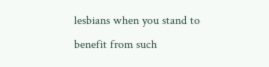lesbians when you stand to benefit from such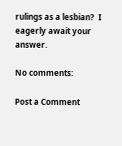rulings as a lesbian?  I eagerly await your answer.

No comments:

Post a Comment